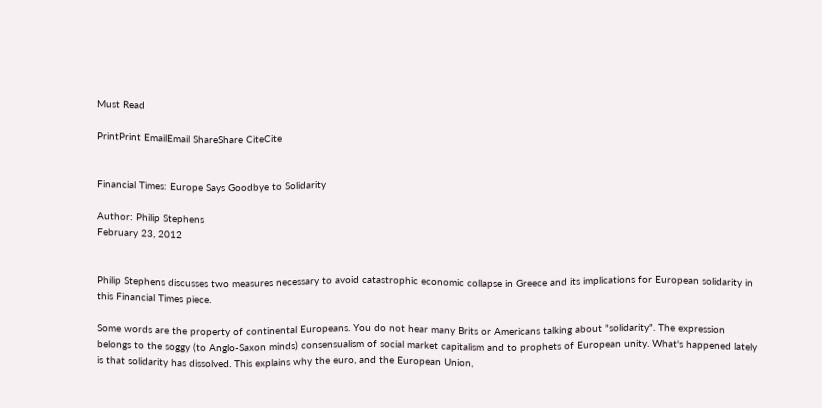Must Read

PrintPrint EmailEmail ShareShare CiteCite


Financial Times: Europe Says Goodbye to Solidarity

Author: Philip Stephens
February 23, 2012


Philip Stephens discusses two measures necessary to avoid catastrophic economic collapse in Greece and its implications for European solidarity in this Financial Times piece.

Some words are the property of continental Europeans. You do not hear many Brits or Americans talking about "solidarity". The expression belongs to the soggy (to Anglo-Saxon minds) consensualism of social market capitalism and to prophets of European unity. What's happened lately is that solidarity has dissolved. This explains why the euro, and the European Union,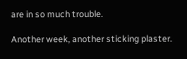are in so much trouble.

Another week, another sticking plaster.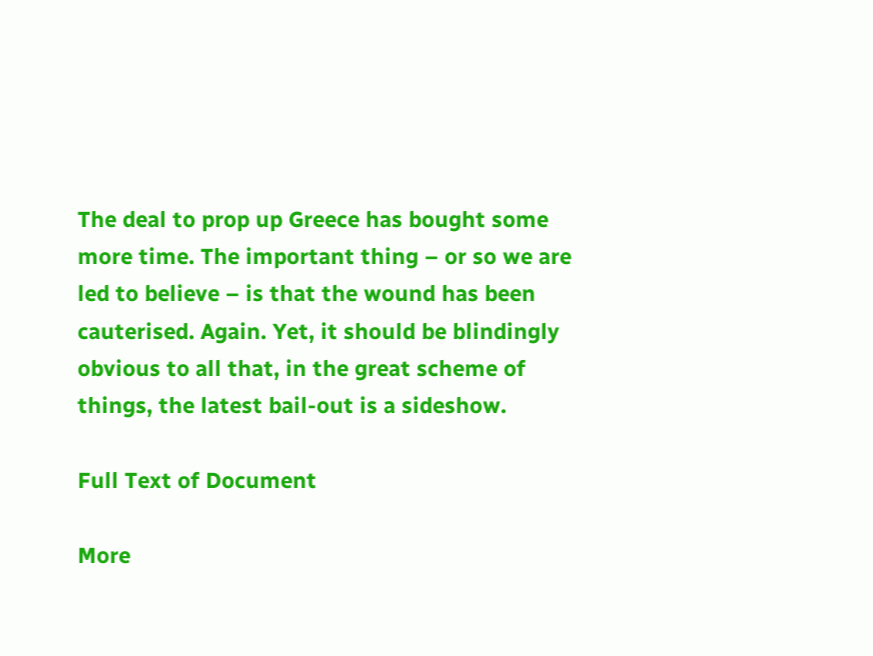The deal to prop up Greece has bought some more time. The important thing – or so we are led to believe – is that the wound has been cauterised. Again. Yet, it should be blindingly obvious to all that, in the great scheme of things, the latest bail-out is a sideshow.

Full Text of Document

More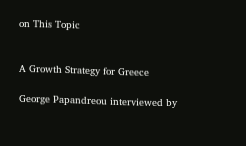on This Topic


A Growth Strategy for Greece

George Papandreou interviewed by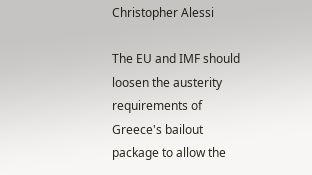Christopher Alessi

The EU and IMF should loosen the austerity requirements of Greece's bailout package to allow the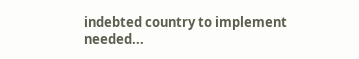indebted country to implement needed...